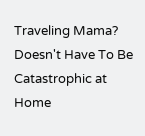Traveling Mama? Doesn't Have To Be Catastrophic at Home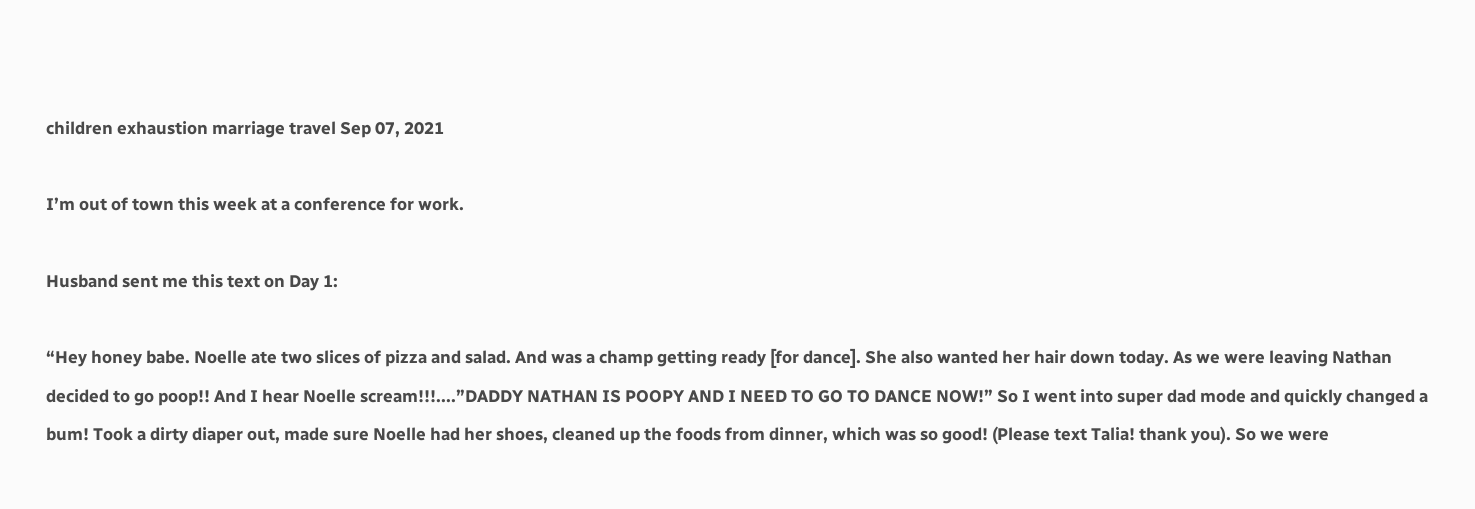children exhaustion marriage travel Sep 07, 2021

I’m out of town this week at a conference for work.

Husband sent me this text on Day 1:

“Hey honey babe. Noelle ate two slices of pizza and salad. And was a champ getting ready [for dance]. She also wanted her hair down today. As we were leaving Nathan decided to go poop!! And I hear Noelle scream!!!....”DADDY NATHAN IS POOPY AND I NEED TO GO TO DANCE NOW!” So I went into super dad mode and quickly changed a bum! Took a dirty diaper out, made sure Noelle had her shoes, cleaned up the foods from dinner, which was so good! (Please text Talia! thank you). So we were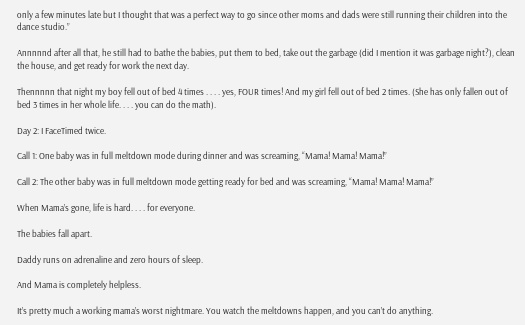only a few minutes late but I thought that was a perfect way to go since other moms and dads were still running their children into the dance studio.”

Annnnnd after all that, he still had to bathe the babies, put them to bed, take out the garbage (did I mention it was garbage night?), clean the house, and get ready for work the next day.

Thennnnn that night my boy fell out of bed 4 times . . . . yes, FOUR times! And my girl fell out of bed 2 times. (She has only fallen out of bed 3 times in her whole life. . . . you can do the math).

Day 2: I FaceTimed twice.

Call 1: One baby was in full meltdown mode during dinner and was screaming, “Mama! Mama! Mama!”

Call 2: The other baby was in full meltdown mode getting ready for bed and was screaming, “Mama! Mama! Mama!”

When Mama’s gone, life is hard. . . . for everyone.

The babies fall apart.

Daddy runs on adrenaline and zero hours of sleep.

And Mama is completely helpless.

It’s pretty much a working mama’s worst nightmare. You watch the meltdowns happen, and you can’t do anything.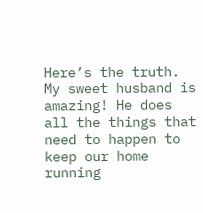Here’s the truth. My sweet husband is amazing! He does all the things that need to happen to keep our home running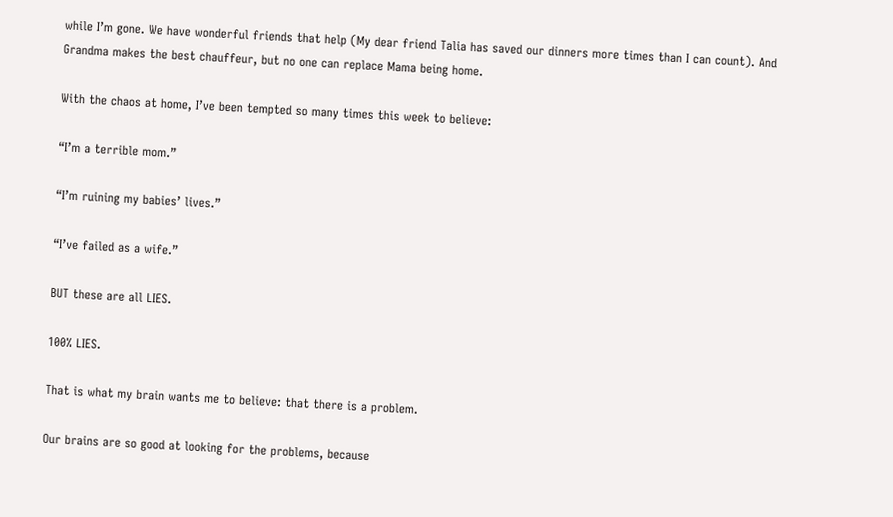while I’m gone. We have wonderful friends that help (My dear friend Talia has saved our dinners more times than I can count). And Grandma makes the best chauffeur, but no one can replace Mama being home.

With the chaos at home, I’ve been tempted so many times this week to believe:

“I’m a terrible mom.”

“I’m ruining my babies’ lives.”

“I’ve failed as a wife.”

BUT these are all LIES.

100% LIES.

That is what my brain wants me to believe: that there is a problem.

Our brains are so good at looking for the problems, because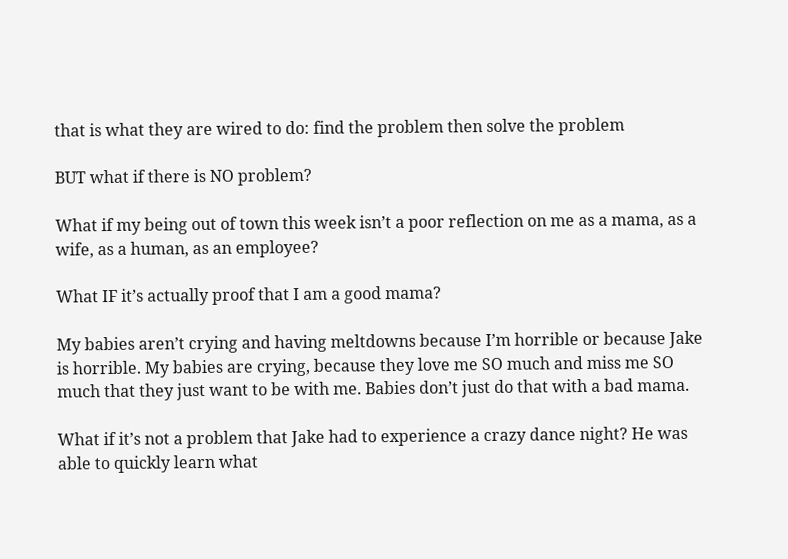that is what they are wired to do: find the problem then solve the problem

BUT what if there is NO problem?

What if my being out of town this week isn’t a poor reflection on me as a mama, as a wife, as a human, as an employee?

What IF it’s actually proof that I am a good mama?

My babies aren’t crying and having meltdowns because I’m horrible or because Jake is horrible. My babies are crying, because they love me SO much and miss me SO much that they just want to be with me. Babies don’t just do that with a bad mama.

What if it’s not a problem that Jake had to experience a crazy dance night? He was able to quickly learn what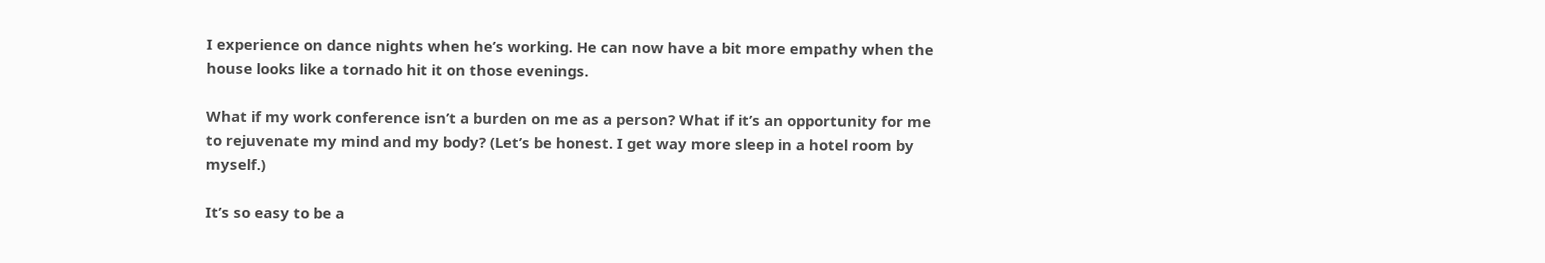I experience on dance nights when he’s working. He can now have a bit more empathy when the house looks like a tornado hit it on those evenings.

What if my work conference isn’t a burden on me as a person? What if it’s an opportunity for me to rejuvenate my mind and my body? (Let’s be honest. I get way more sleep in a hotel room by myself.)

It’s so easy to be a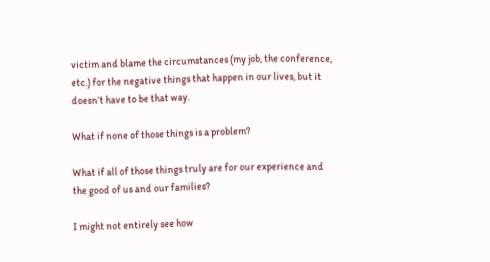victim and blame the circumstances (my job, the conference, etc.) for the negative things that happen in our lives, but it doesn’t have to be that way.

What if none of those things is a problem?

What if all of those things truly are for our experience and the good of us and our families?

I might not entirely see how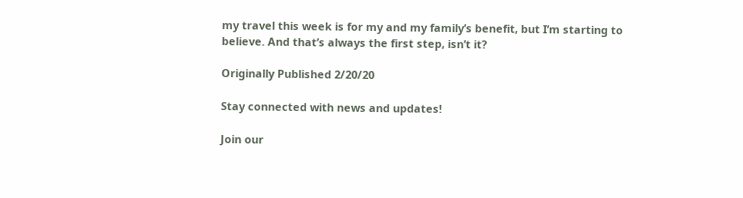my travel this week is for my and my family’s benefit, but I’m starting to believe. And that’s always the first step, isn’t it?

Originally Published 2/20/20

Stay connected with news and updates!

Join our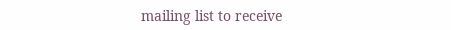mailing list to receive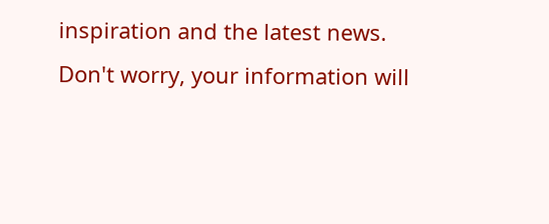inspiration and the latest news.
Don't worry, your information will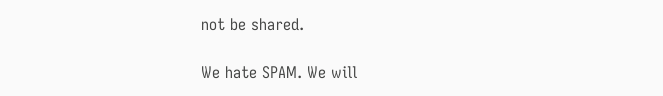not be shared.

We hate SPAM. We will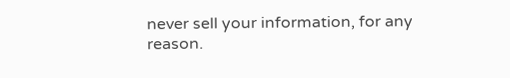never sell your information, for any reason.